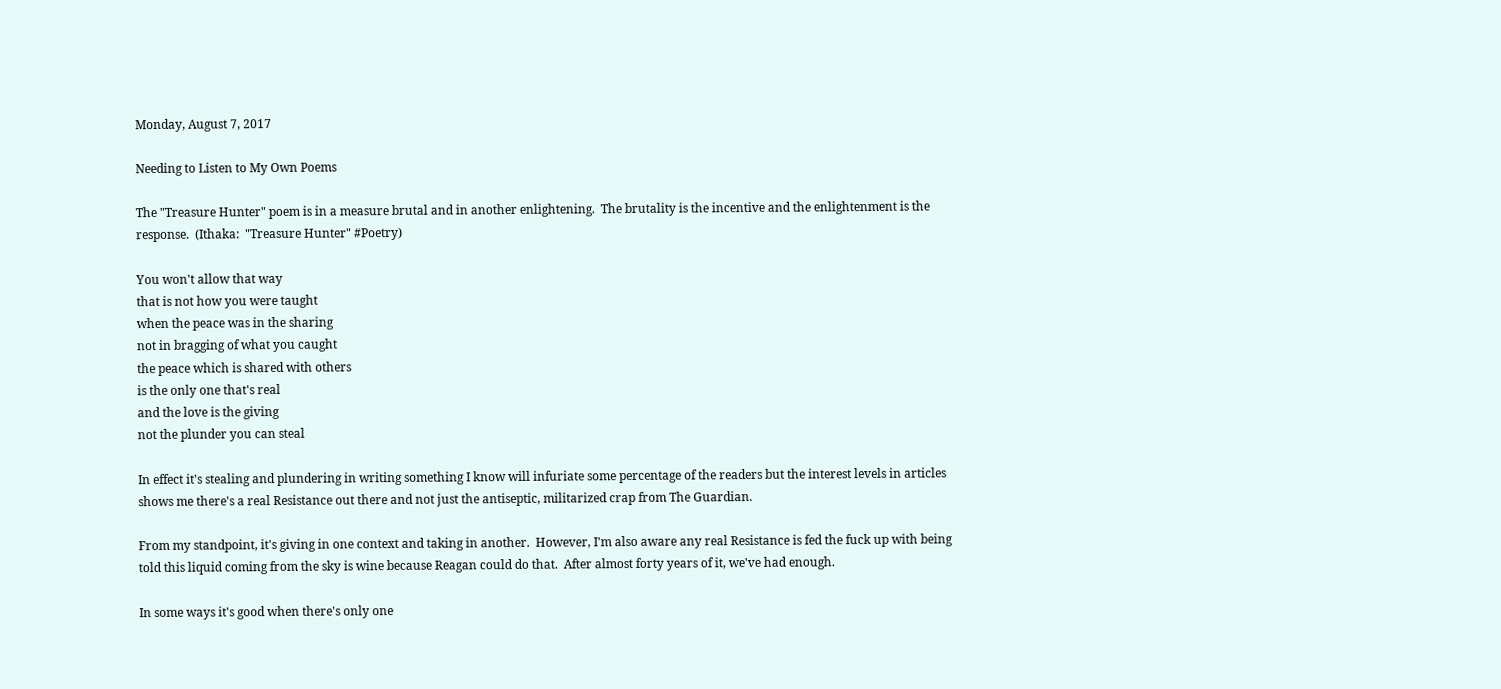Monday, August 7, 2017

Needing to Listen to My Own Poems

The "Treasure Hunter" poem is in a measure brutal and in another enlightening.  The brutality is the incentive and the enlightenment is the response.  (Ithaka:  "Treasure Hunter" #Poetry)

You won't allow that way
that is not how you were taught
when the peace was in the sharing
not in bragging of what you caught
the peace which is shared with others
is the only one that's real
and the love is the giving
not the plunder you can steal

In effect it's stealing and plundering in writing something I know will infuriate some percentage of the readers but the interest levels in articles shows me there's a real Resistance out there and not just the antiseptic, militarized crap from The Guardian.

From my standpoint, it's giving in one context and taking in another.  However, I'm also aware any real Resistance is fed the fuck up with being told this liquid coming from the sky is wine because Reagan could do that.  After almost forty years of it, we've had enough.

In some ways it's good when there's only one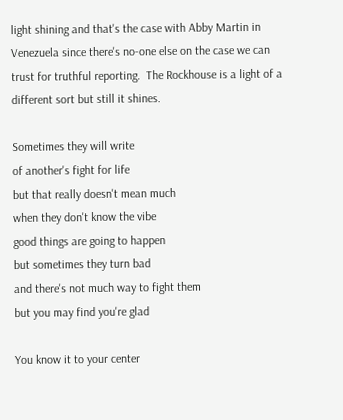light shining and that's the case with Abby Martin in Venezuela since there's no-one else on the case we can trust for truthful reporting.  The Rockhouse is a light of a different sort but still it shines.

Sometimes they will write
of another's fight for life
but that really doesn't mean much
when they don't know the vibe
good things are going to happen
but sometimes they turn bad
and there's not much way to fight them
but you may find you're glad

You know it to your center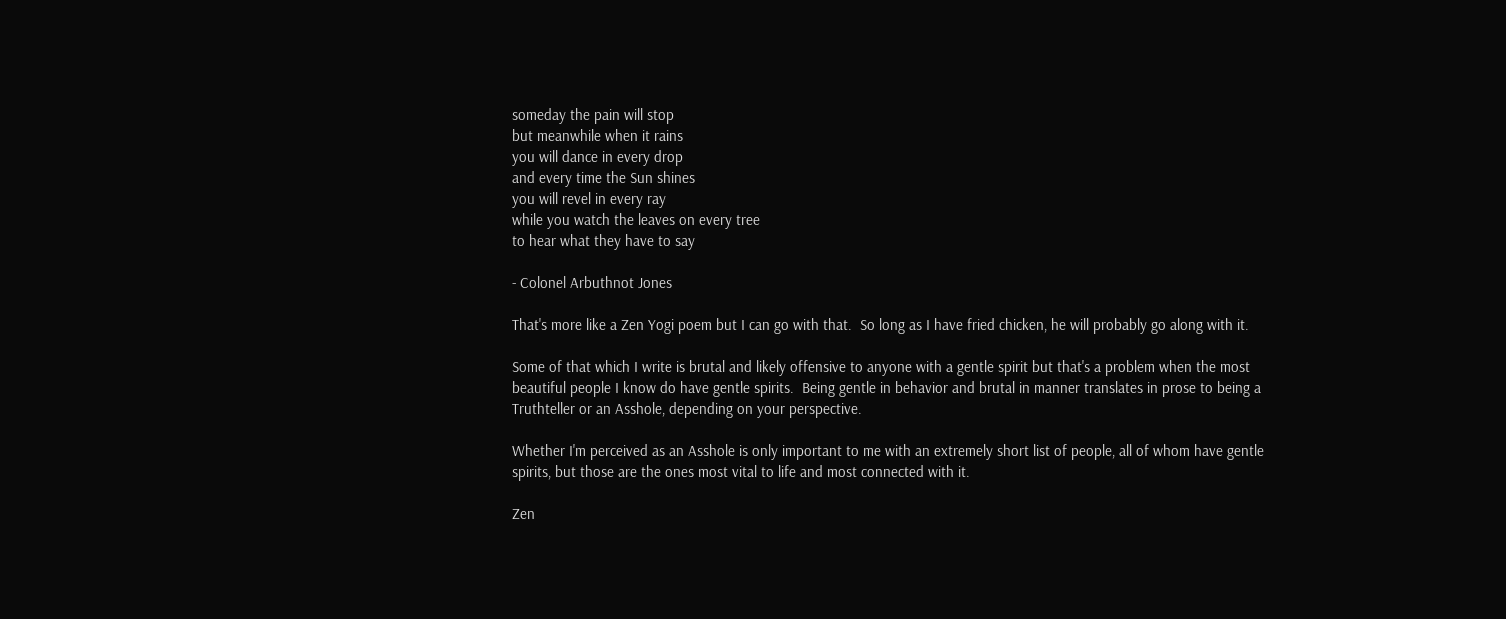someday the pain will stop
but meanwhile when it rains
you will dance in every drop
and every time the Sun shines
you will revel in every ray
while you watch the leaves on every tree
to hear what they have to say

- Colonel Arbuthnot Jones

That's more like a Zen Yogi poem but I can go with that.  So long as I have fried chicken, he will probably go along with it.

Some of that which I write is brutal and likely offensive to anyone with a gentle spirit but that's a problem when the most beautiful people I know do have gentle spirits.  Being gentle in behavior and brutal in manner translates in prose to being a Truthteller or an Asshole, depending on your perspective.

Whether I'm perceived as an Asshole is only important to me with an extremely short list of people, all of whom have gentle spirits, but those are the ones most vital to life and most connected with it.

Zen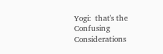Yogi:  that's the Confusing Considerations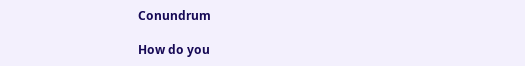Conundrum

How do you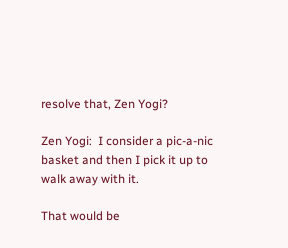resolve that, Zen Yogi?

Zen Yogi:  I consider a pic-a-nic basket and then I pick it up to walk away with it.

That would be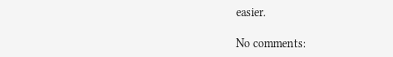easier.

No comments: